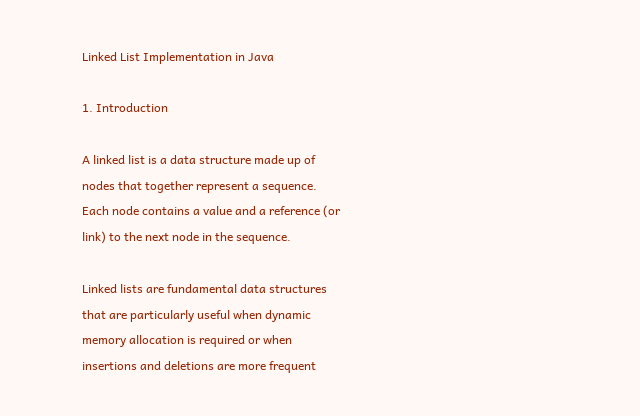Linked List Implementation in Java

1. Introduction

A linked list is a data structure made up of nodes that together represent a sequence. Each node contains a value and a reference (or link) to the next node in the sequence.

Linked lists are fundamental data structures that are particularly useful when dynamic memory allocation is required or when insertions and deletions are more frequent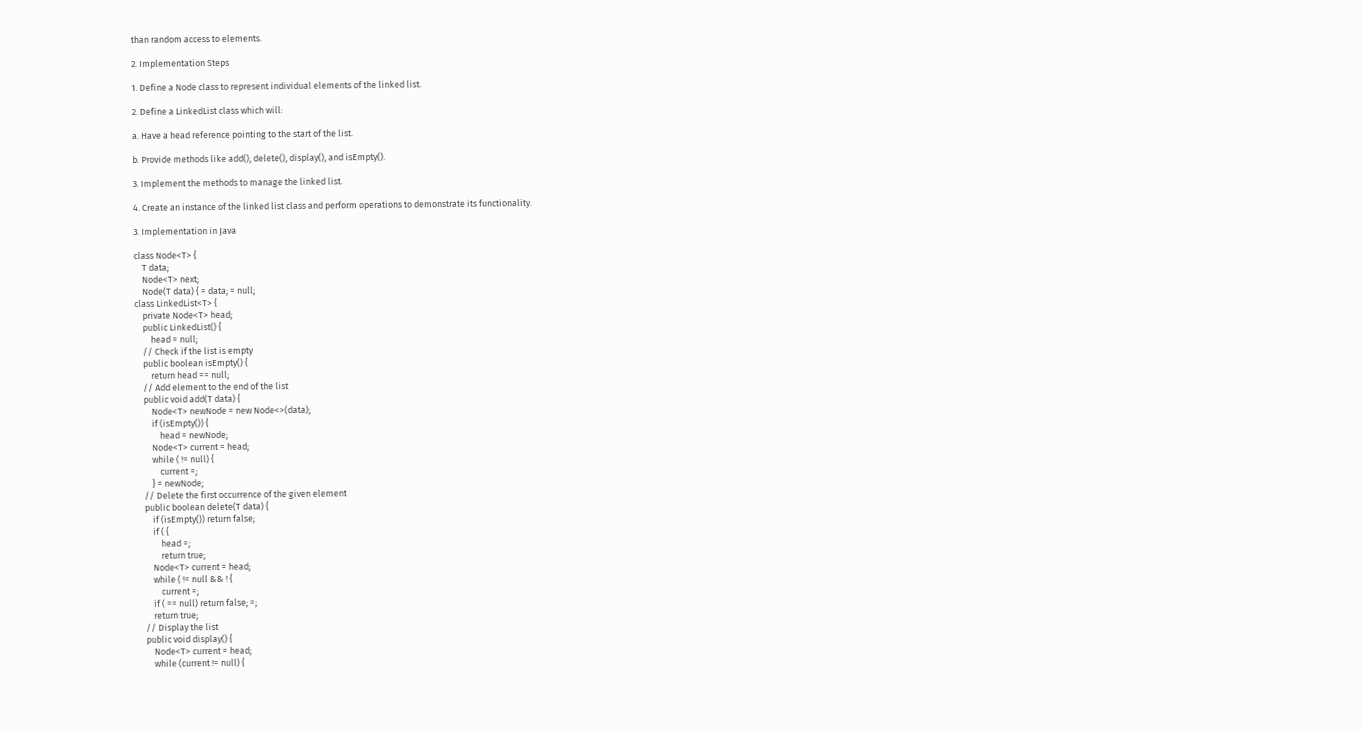than random access to elements.

2. Implementation Steps

1. Define a Node class to represent individual elements of the linked list.

2. Define a LinkedList class which will:

a. Have a head reference pointing to the start of the list.

b. Provide methods like add(), delete(), display(), and isEmpty().

3. Implement the methods to manage the linked list.

4. Create an instance of the linked list class and perform operations to demonstrate its functionality.

3. Implementation in Java

class Node<T> {
    T data;
    Node<T> next;
    Node(T data) { = data; = null;
class LinkedList<T> {
    private Node<T> head;
    public LinkedList() {
        head = null;
    // Check if the list is empty
    public boolean isEmpty() {
        return head == null;
    // Add element to the end of the list
    public void add(T data) {
        Node<T> newNode = new Node<>(data);
        if (isEmpty()) {
            head = newNode;
        Node<T> current = head;
        while ( != null) {
            current =;
        } = newNode;
    // Delete the first occurrence of the given element
    public boolean delete(T data) {
        if (isEmpty()) return false;
        if ( {
            head =;
            return true;
        Node<T> current = head;
        while ( != null && ! {
            current =;
        if ( == null) return false; =;
        return true;
    // Display the list
    public void display() {
        Node<T> current = head;
        while (current != null) {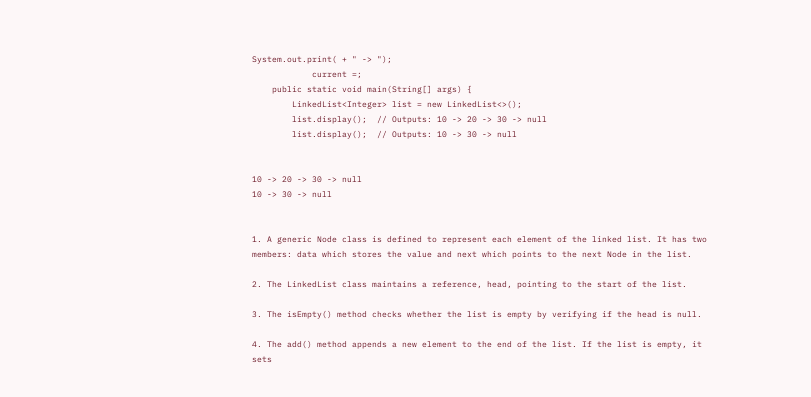System.out.print( + " -> ");
            current =;
    public static void main(String[] args) {
        LinkedList<Integer> list = new LinkedList<>();
        list.display();  // Outputs: 10 -> 20 -> 30 -> null
        list.display();  // Outputs: 10 -> 30 -> null


10 -> 20 -> 30 -> null
10 -> 30 -> null


1. A generic Node class is defined to represent each element of the linked list. It has two members: data which stores the value and next which points to the next Node in the list.

2. The LinkedList class maintains a reference, head, pointing to the start of the list.

3. The isEmpty() method checks whether the list is empty by verifying if the head is null.

4. The add() method appends a new element to the end of the list. If the list is empty, it sets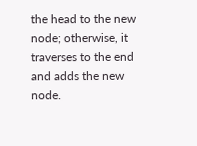the head to the new node; otherwise, it traverses to the end and adds the new node.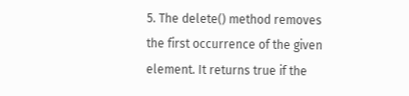5. The delete() method removes the first occurrence of the given element. It returns true if the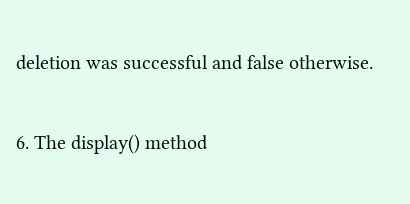deletion was successful and false otherwise.

6. The display() method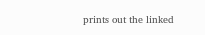prints out the linked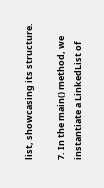list, showcasing its structure.

7. In the main() method, we instantiate a LinkedList of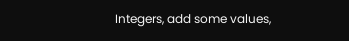Integers, add some values,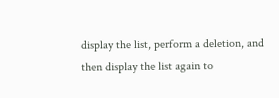display the list, perform a deletion, and then display the list again to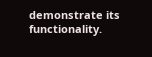demonstrate its functionality.